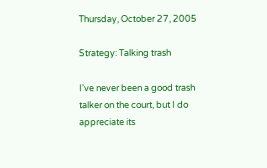Thursday, October 27, 2005

Strategy: Talking trash

I've never been a good trash talker on the court, but I do appreciate its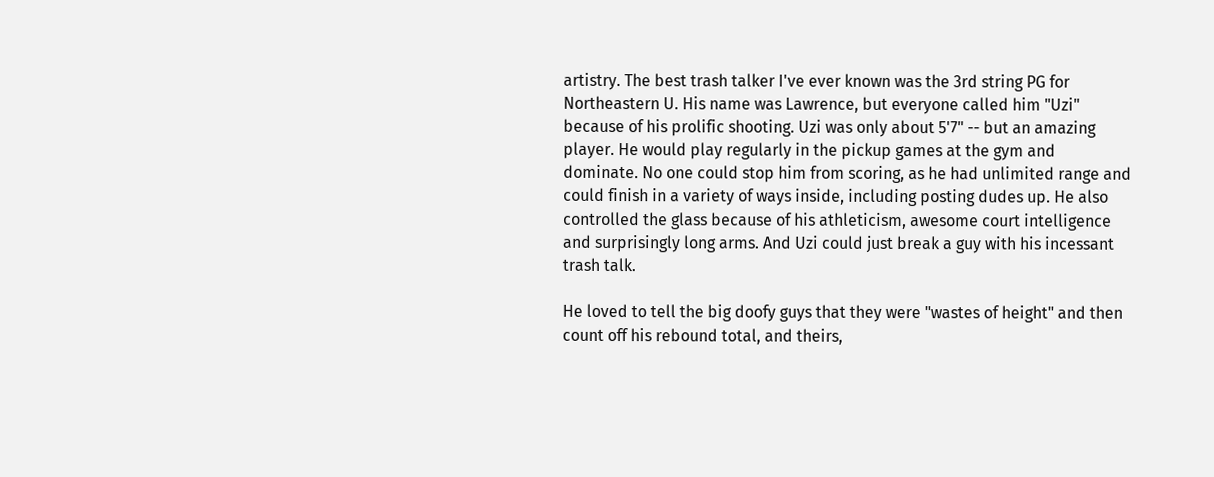artistry. The best trash talker I've ever known was the 3rd string PG for Northeastern U. His name was Lawrence, but everyone called him "Uzi" because of his prolific shooting. Uzi was only about 5'7" -- but an amazing player. He would play regularly in the pickup games at the gym and dominate. No one could stop him from scoring, as he had unlimited range and could finish in a variety of ways inside, including posting dudes up. He also controlled the glass because of his athleticism, awesome court intelligence and surprisingly long arms. And Uzi could just break a guy with his incessant trash talk.

He loved to tell the big doofy guys that they were "wastes of height" and then count off his rebound total, and theirs,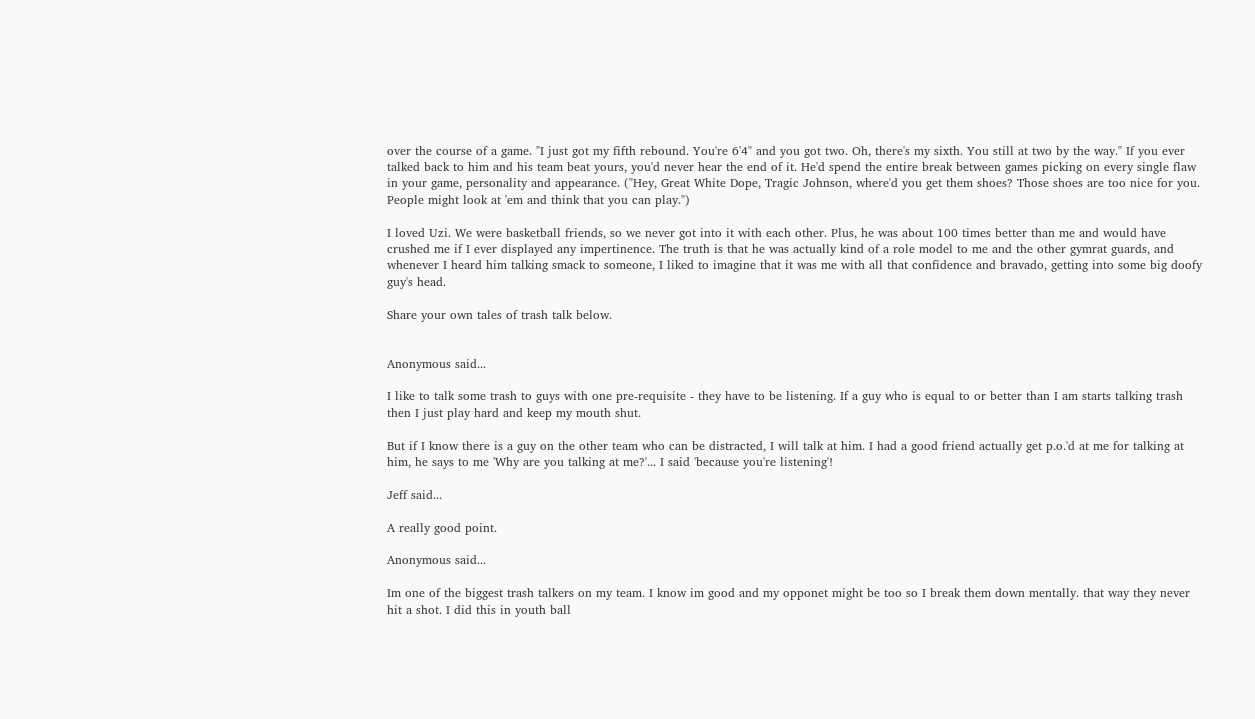over the course of a game. "I just got my fifth rebound. You're 6'4" and you got two. Oh, there's my sixth. You still at two by the way." If you ever talked back to him and his team beat yours, you'd never hear the end of it. He'd spend the entire break between games picking on every single flaw in your game, personality and appearance. ("Hey, Great White Dope, Tragic Johnson, where'd you get them shoes? Those shoes are too nice for you. People might look at 'em and think that you can play.")

I loved Uzi. We were basketball friends, so we never got into it with each other. Plus, he was about 100 times better than me and would have crushed me if I ever displayed any impertinence. The truth is that he was actually kind of a role model to me and the other gymrat guards, and whenever I heard him talking smack to someone, I liked to imagine that it was me with all that confidence and bravado, getting into some big doofy guy's head.

Share your own tales of trash talk below.


Anonymous said...

I like to talk some trash to guys with one pre-requisite - they have to be listening. If a guy who is equal to or better than I am starts talking trash then I just play hard and keep my mouth shut.

But if I know there is a guy on the other team who can be distracted, I will talk at him. I had a good friend actually get p.o.'d at me for talking at him, he says to me 'Why are you talking at me?'... I said 'because you're listening'!

Jeff said...

A really good point.

Anonymous said...

Im one of the biggest trash talkers on my team. I know im good and my opponet might be too so I break them down mentally. that way they never hit a shot. I did this in youth ball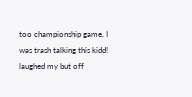too championship game. I was trash talking this kidd! laughed my but off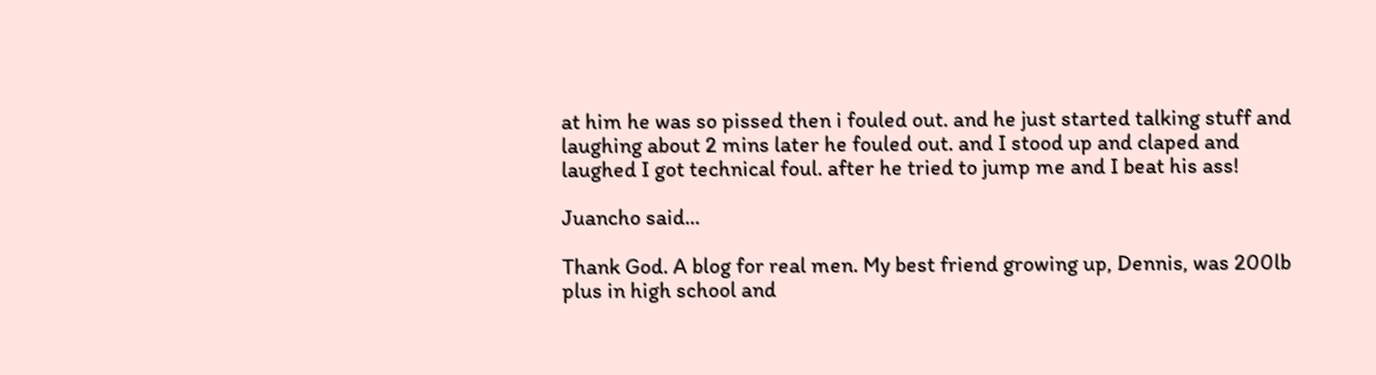at him he was so pissed then i fouled out. and he just started talking stuff and laughing about 2 mins later he fouled out. and I stood up and claped and laughed I got technical foul. after he tried to jump me and I beat his ass!

Juancho said...

Thank God. A blog for real men. My best friend growing up, Dennis, was 200lb plus in high school and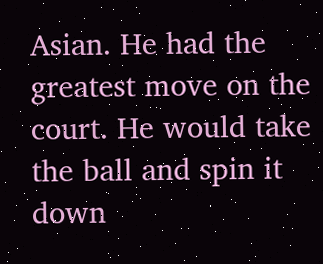Asian. He had the greatest move on the court. He would take the ball and spin it down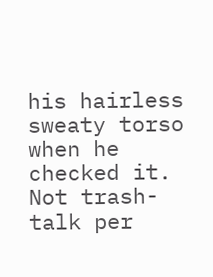his hairless sweaty torso when he checked it. Not trash-talk per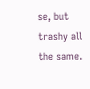se, but trashy all the same.